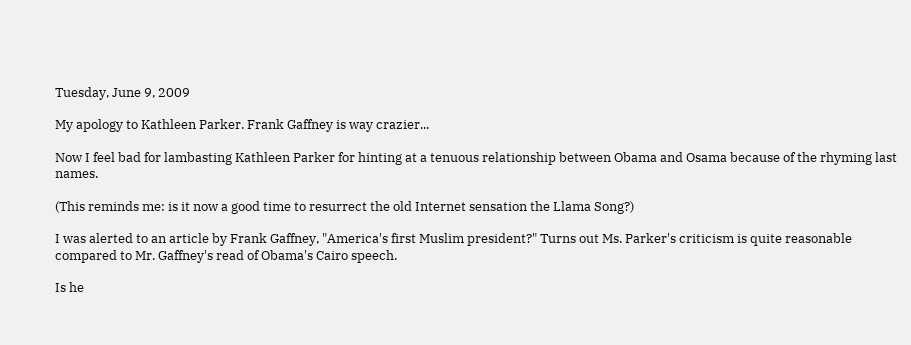Tuesday, June 9, 2009

My apology to Kathleen Parker. Frank Gaffney is way crazier...

Now I feel bad for lambasting Kathleen Parker for hinting at a tenuous relationship between Obama and Osama because of the rhyming last names.

(This reminds me: is it now a good time to resurrect the old Internet sensation the Llama Song?)

I was alerted to an article by Frank Gaffney, "America's first Muslim president?" Turns out Ms. Parker's criticism is quite reasonable compared to Mr. Gaffney's read of Obama's Cairo speech.

Is he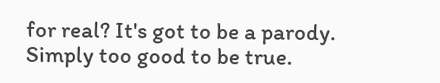for real? It's got to be a parody. Simply too good to be true.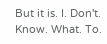But it is. I. Don't. Know. What. To.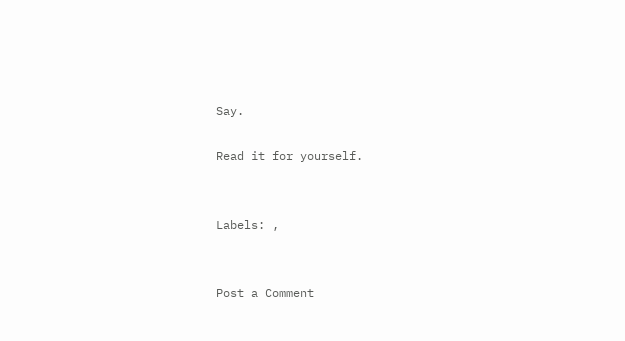Say.

Read it for yourself.


Labels: ,


Post a Comment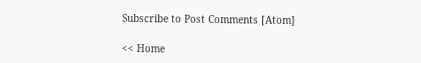Subscribe to Post Comments [Atom]

<< Home